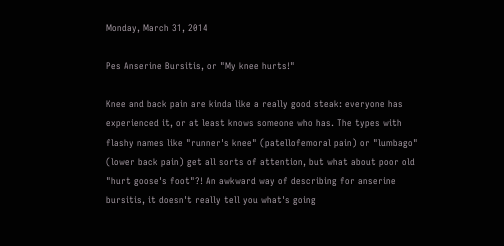Monday, March 31, 2014

Pes Anserine Bursitis, or "My knee hurts!"

Knee and back pain are kinda like a really good steak: everyone has experienced it, or at least knows someone who has. The types with flashy names like "runner's knee" (patellofemoral pain) or "lumbago" (lower back pain) get all sorts of attention, but what about poor old "hurt goose's foot"?! An awkward way of describing for anserine bursitis, it doesn't really tell you what's going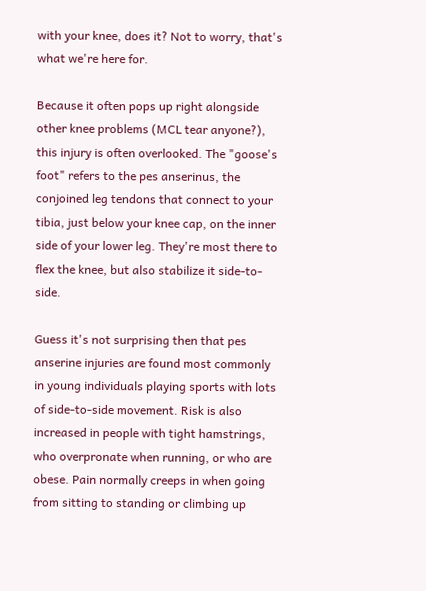with your knee, does it? Not to worry, that's what we're here for.

Because it often pops up right alongside other knee problems (MCL tear anyone?), this injury is often overlooked. The "goose's foot" refers to the pes anserinus, the conjoined leg tendons that connect to your tibia, just below your knee cap, on the inner side of your lower leg. They're most there to flex the knee, but also stabilize it side-to-side.

Guess it's not surprising then that pes anserine injuries are found most commonly in young individuals playing sports with lots of side-to-side movement. Risk is also increased in people with tight hamstrings, who overpronate when running, or who are obese. Pain normally creeps in when going from sitting to standing or climbing up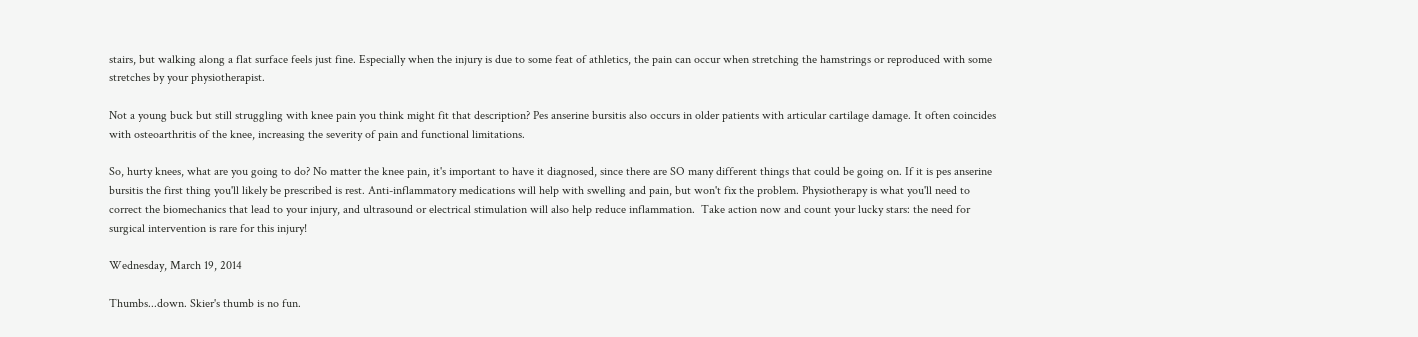stairs, but walking along a flat surface feels just fine. Especially when the injury is due to some feat of athletics, the pain can occur when stretching the hamstrings or reproduced with some stretches by your physiotherapist.

Not a young buck but still struggling with knee pain you think might fit that description? Pes anserine bursitis also occurs in older patients with articular cartilage damage. It often coincides with osteoarthritis of the knee, increasing the severity of pain and functional limitations.

So, hurty knees, what are you going to do? No matter the knee pain, it's important to have it diagnosed, since there are SO many different things that could be going on. If it is pes anserine bursitis the first thing you'll likely be prescribed is rest. Anti-inflammatory medications will help with swelling and pain, but won't fix the problem. Physiotherapy is what you'll need to correct the biomechanics that lead to your injury, and ultrasound or electrical stimulation will also help reduce inflammation.  Take action now and count your lucky stars: the need for surgical intervention is rare for this injury!

Wednesday, March 19, 2014

Thumbs...down. Skier's thumb is no fun.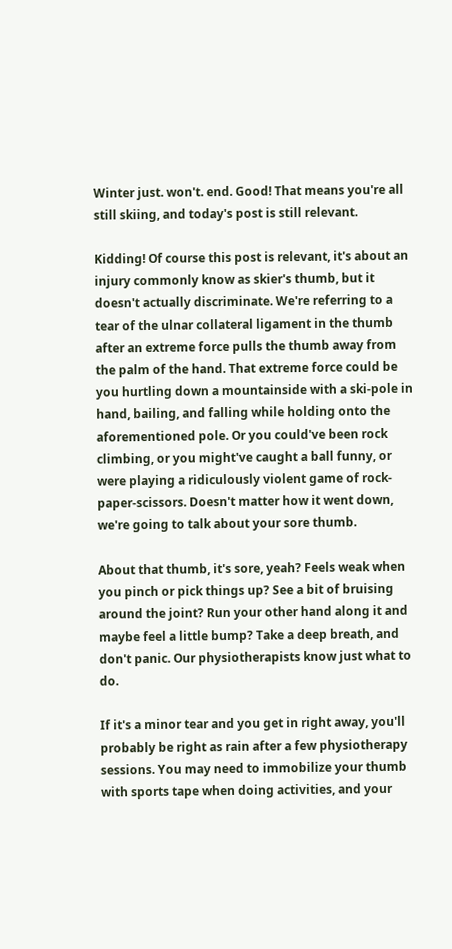Winter just. won't. end. Good! That means you're all still skiing, and today's post is still relevant.

Kidding! Of course this post is relevant, it's about an injury commonly know as skier's thumb, but it doesn't actually discriminate. We're referring to a tear of the ulnar collateral ligament in the thumb after an extreme force pulls the thumb away from the palm of the hand. That extreme force could be you hurtling down a mountainside with a ski-pole in hand, bailing, and falling while holding onto the aforementioned pole. Or you could've been rock climbing, or you might've caught a ball funny, or were playing a ridiculously violent game of rock-paper-scissors. Doesn't matter how it went down, we're going to talk about your sore thumb.

About that thumb, it's sore, yeah? Feels weak when you pinch or pick things up? See a bit of bruising around the joint? Run your other hand along it and maybe feel a little bump? Take a deep breath, and don't panic. Our physiotherapists know just what to do.

If it's a minor tear and you get in right away, you'll probably be right as rain after a few physiotherapy sessions. You may need to immobilize your thumb with sports tape when doing activities, and your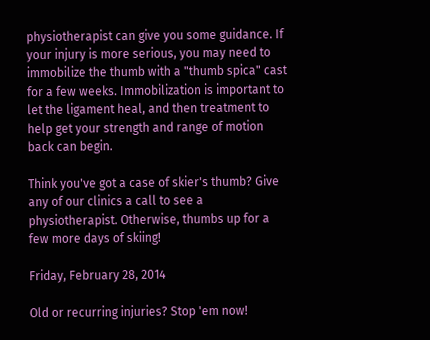physiotherapist can give you some guidance. If your injury is more serious, you may need to immobilize the thumb with a "thumb spica" cast for a few weeks. Immobilization is important to let the ligament heal, and then treatment to help get your strength and range of motion back can begin.

Think you've got a case of skier's thumb? Give any of our clinics a call to see a physiotherapist. Otherwise, thumbs up for a few more days of skiing!

Friday, February 28, 2014

Old or recurring injuries? Stop 'em now!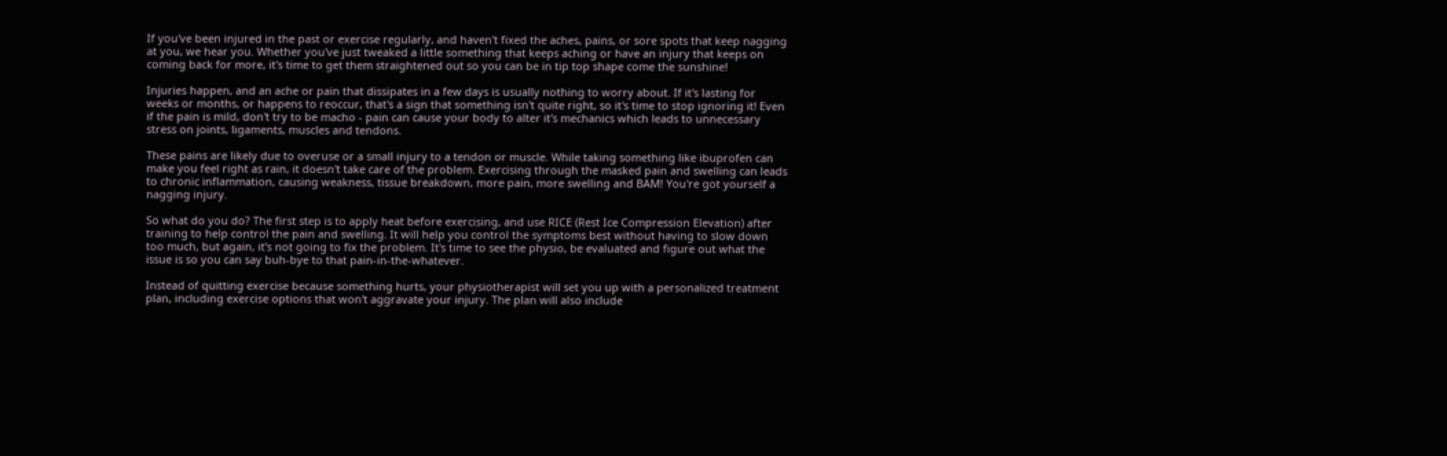If you've been injured in the past or exercise regularly, and haven't fixed the aches, pains, or sore spots that keep nagging at you, we hear you. Whether you've just tweaked a little something that keeps aching or have an injury that keeps on coming back for more, it's time to get them straightened out so you can be in tip top shape come the sunshine!

Injuries happen, and an ache or pain that dissipates in a few days is usually nothing to worry about. If it's lasting for weeks or months, or happens to reoccur, that's a sign that something isn't quite right, so it's time to stop ignoring it! Even if the pain is mild, don't try to be macho - pain can cause your body to alter it's mechanics which leads to unnecessary stress on joints, ligaments, muscles and tendons.

These pains are likely due to overuse or a small injury to a tendon or muscle. While taking something like ibuprofen can make you feel right as rain, it doesn't take care of the problem. Exercising through the masked pain and swelling can leads to chronic inflammation, causing weakness, tissue breakdown, more pain, more swelling and BAM! You're got yourself a nagging injury.

So what do you do? The first step is to apply heat before exercising, and use RICE (Rest Ice Compression Elevation) after training to help control the pain and swelling. It will help you control the symptoms best without having to slow down too much, but again, it's not going to fix the problem. It's time to see the physio, be evaluated and figure out what the issue is so you can say buh-bye to that pain-in-the-whatever.

Instead of quitting exercise because something hurts, your physiotherapist will set you up with a personalized treatment plan, including exercise options that won't aggravate your injury. The plan will also include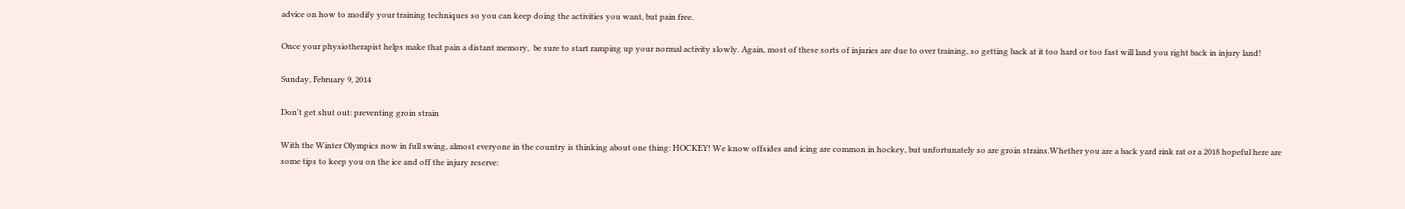advice on how to modify your training techniques so you can keep doing the activities you want, but pain free.

Once your physiotherapist helps make that pain a distant memory,  be sure to start ramping up your normal activity slowly. Again, most of these sorts of injuries are due to over training, so getting back at it too hard or too fast will land you right back in injury land!

Sunday, February 9, 2014

Don't get shut out: preventing groin strain

With the Winter Olympics now in full swing, almost everyone in the country is thinking about one thing: HOCKEY! We know offsides and icing are common in hockey, but unfortunately so are groin strains.Whether you are a back yard rink rat or a 2018 hopeful here are some tips to keep you on the ice and off the injury reserve: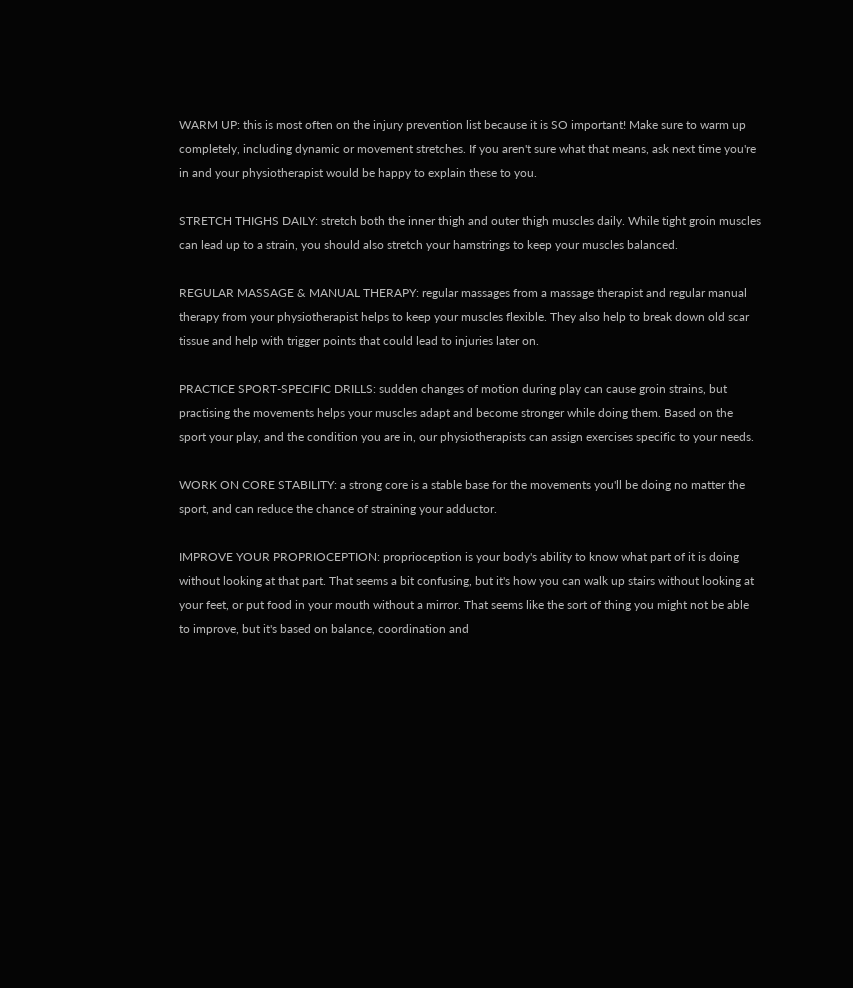WARM UP: this is most often on the injury prevention list because it is SO important! Make sure to warm up completely, including dynamic or movement stretches. If you aren't sure what that means, ask next time you're in and your physiotherapist would be happy to explain these to you.

STRETCH THIGHS DAILY: stretch both the inner thigh and outer thigh muscles daily. While tight groin muscles can lead up to a strain, you should also stretch your hamstrings to keep your muscles balanced.

REGULAR MASSAGE & MANUAL THERAPY: regular massages from a massage therapist and regular manual therapy from your physiotherapist helps to keep your muscles flexible. They also help to break down old scar tissue and help with trigger points that could lead to injuries later on.

PRACTICE SPORT-SPECIFIC DRILLS: sudden changes of motion during play can cause groin strains, but practising the movements helps your muscles adapt and become stronger while doing them. Based on the sport your play, and the condition you are in, our physiotherapists can assign exercises specific to your needs.

WORK ON CORE STABILITY: a strong core is a stable base for the movements you'll be doing no matter the sport, and can reduce the chance of straining your adductor.

IMPROVE YOUR PROPRIOCEPTION: proprioception is your body's ability to know what part of it is doing without looking at that part. That seems a bit confusing, but it's how you can walk up stairs without looking at your feet, or put food in your mouth without a mirror. That seems like the sort of thing you might not be able to improve, but it's based on balance, coordination and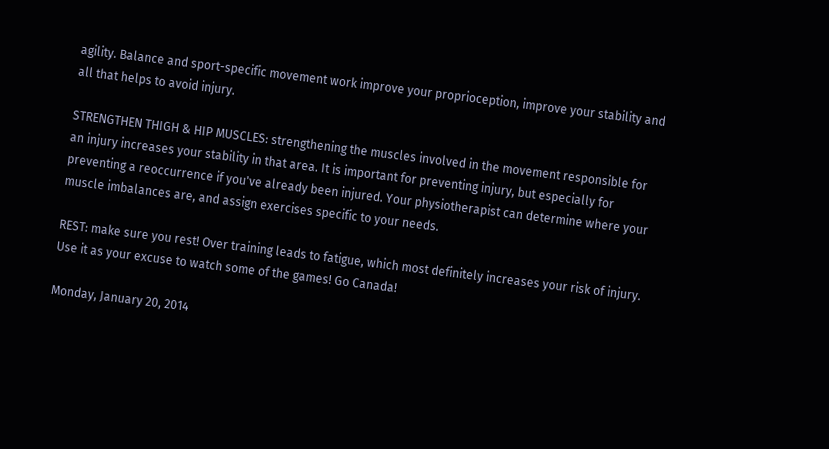agility. Balance and sport-specific movement work improve your proprioception, improve your stability and all that helps to avoid injury.

STRENGTHEN THIGH & HIP MUSCLES: strengthening the muscles involved in the movement responsible for an injury increases your stability in that area. It is important for preventing injury, but especially for preventing a reoccurrence if you've already been injured. Your physiotherapist can determine where your muscle imbalances are, and assign exercises specific to your needs.

REST: make sure you rest! Over training leads to fatigue, which most definitely increases your risk of injury. Use it as your excuse to watch some of the games! Go Canada!

Monday, January 20, 2014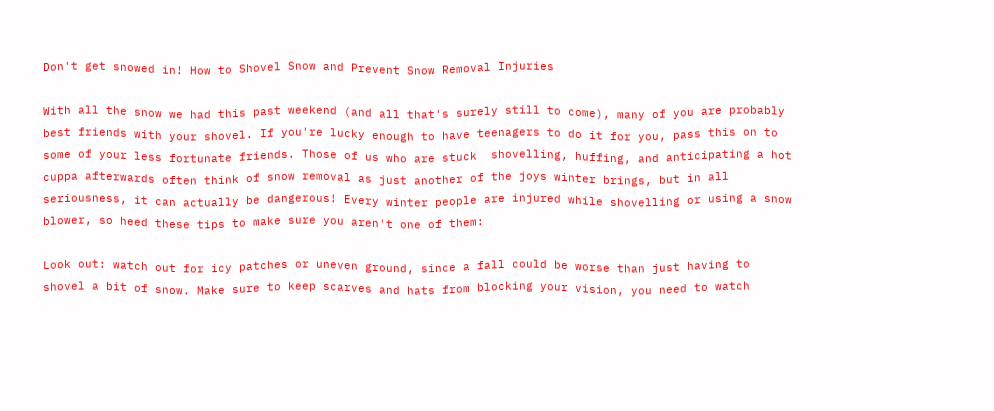Don't get snowed in! How to Shovel Snow and Prevent Snow Removal Injuries

With all the snow we had this past weekend (and all that's surely still to come), many of you are probably best friends with your shovel. If you're lucky enough to have teenagers to do it for you, pass this on to some of your less fortunate friends. Those of us who are stuck  shovelling, huffing, and anticipating a hot cuppa afterwards often think of snow removal as just another of the joys winter brings, but in all seriousness, it can actually be dangerous! Every winter people are injured while shovelling or using a snow blower, so heed these tips to make sure you aren't one of them:

Look out: watch out for icy patches or uneven ground, since a fall could be worse than just having to shovel a bit of snow. Make sure to keep scarves and hats from blocking your vision, you need to watch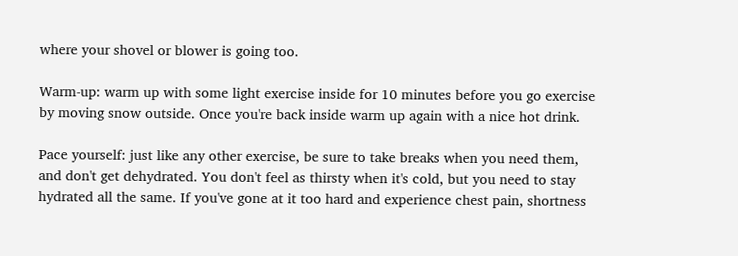where your shovel or blower is going too.

Warm-up: warm up with some light exercise inside for 10 minutes before you go exercise by moving snow outside. Once you're back inside warm up again with a nice hot drink.

Pace yourself: just like any other exercise, be sure to take breaks when you need them, and don't get dehydrated. You don't feel as thirsty when it's cold, but you need to stay hydrated all the same. If you've gone at it too hard and experience chest pain, shortness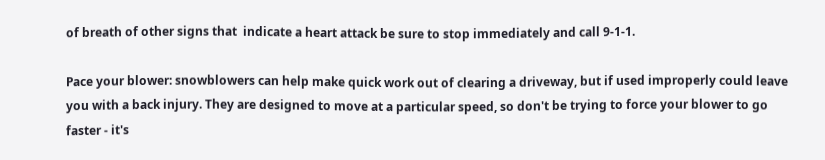of breath of other signs that  indicate a heart attack be sure to stop immediately and call 9-1-1.

Pace your blower: snowblowers can help make quick work out of clearing a driveway, but if used improperly could leave you with a back injury. They are designed to move at a particular speed, so don't be trying to force your blower to go faster - it's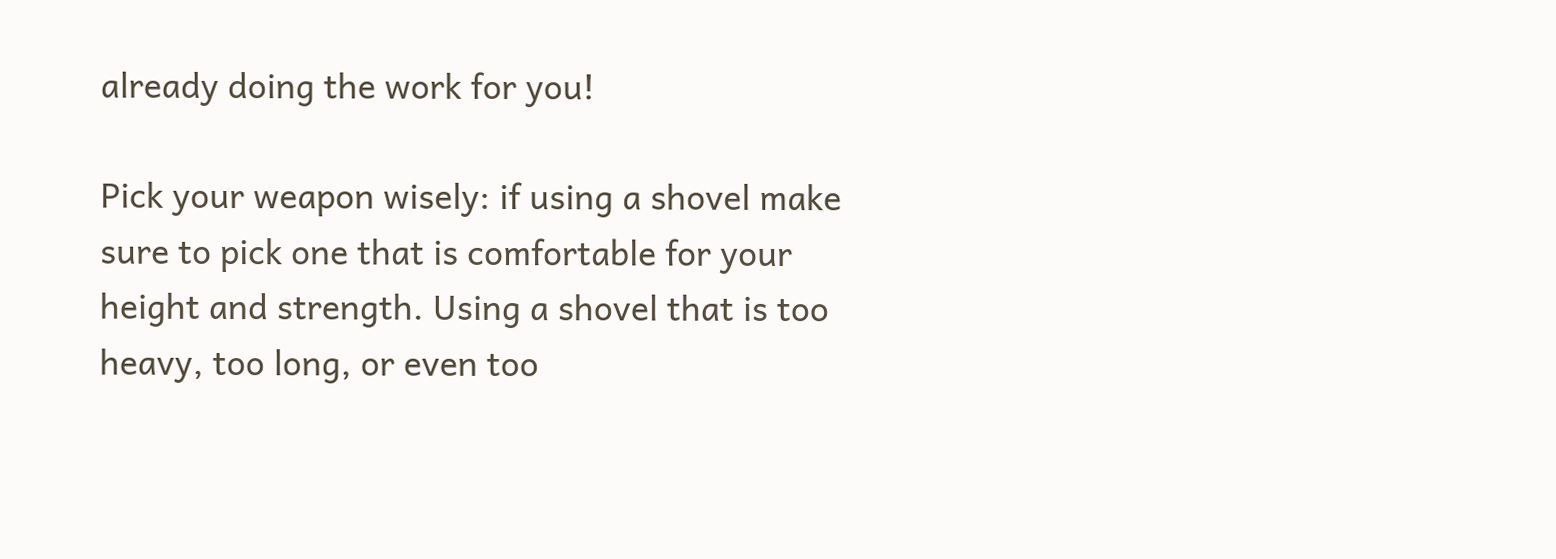already doing the work for you!

Pick your weapon wisely: if using a shovel make sure to pick one that is comfortable for your height and strength. Using a shovel that is too heavy, too long, or even too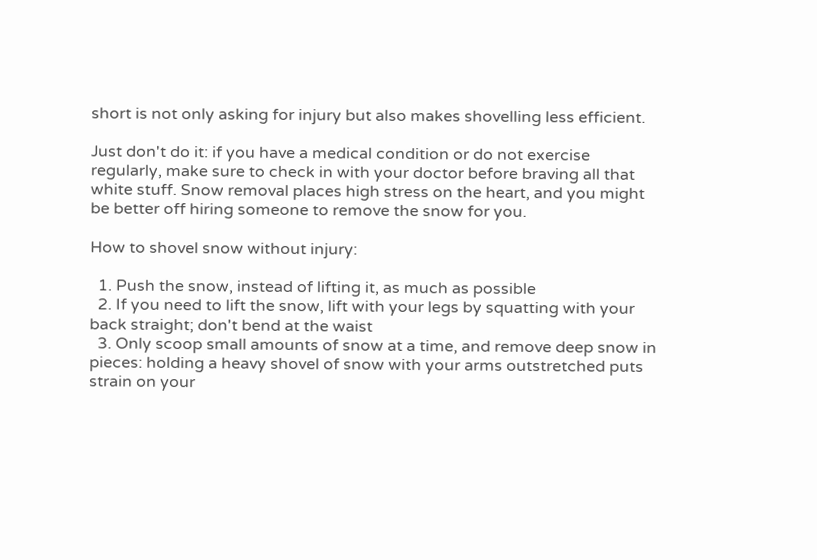short is not only asking for injury but also makes shovelling less efficient.

Just don't do it: if you have a medical condition or do not exercise regularly, make sure to check in with your doctor before braving all that white stuff. Snow removal places high stress on the heart, and you might be better off hiring someone to remove the snow for you.

How to shovel snow without injury:

  1. Push the snow, instead of lifting it, as much as possible
  2. If you need to lift the snow, lift with your legs by squatting with your back straight; don't bend at the waist
  3. Only scoop small amounts of snow at a time, and remove deep snow in pieces: holding a heavy shovel of snow with your arms outstretched puts strain on your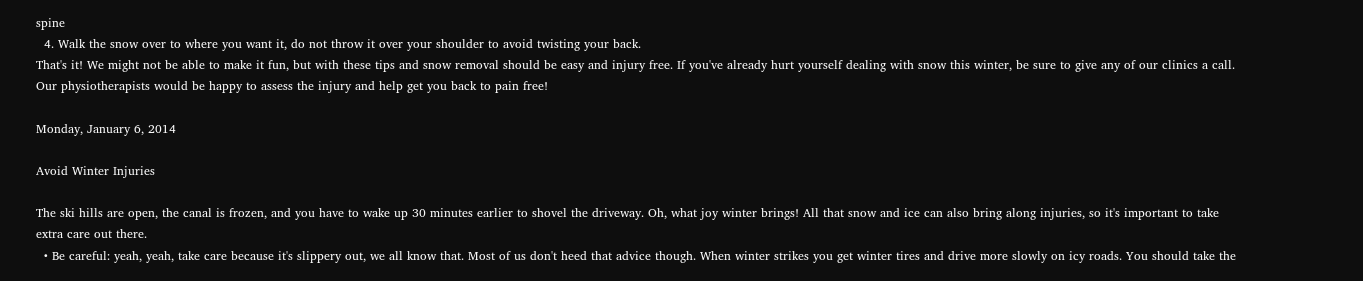spine
  4. Walk the snow over to where you want it, do not throw it over your shoulder to avoid twisting your back.
That's it! We might not be able to make it fun, but with these tips and snow removal should be easy and injury free. If you've already hurt yourself dealing with snow this winter, be sure to give any of our clinics a call. Our physiotherapists would be happy to assess the injury and help get you back to pain free!

Monday, January 6, 2014

Avoid Winter Injuries

The ski hills are open, the canal is frozen, and you have to wake up 30 minutes earlier to shovel the driveway. Oh, what joy winter brings! All that snow and ice can also bring along injuries, so it's important to take extra care out there.
  • Be careful: yeah, yeah, take care because it's slippery out, we all know that. Most of us don't heed that advice though. When winter strikes you get winter tires and drive more slowly on icy roads. You should take the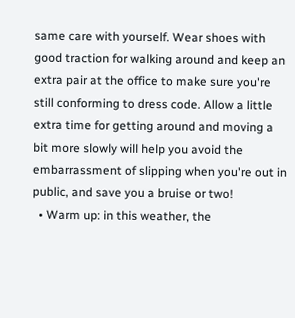same care with yourself. Wear shoes with good traction for walking around and keep an extra pair at the office to make sure you're still conforming to dress code. Allow a little extra time for getting around and moving a bit more slowly will help you avoid the embarrassment of slipping when you're out in public, and save you a bruise or two!
  • Warm up: in this weather, the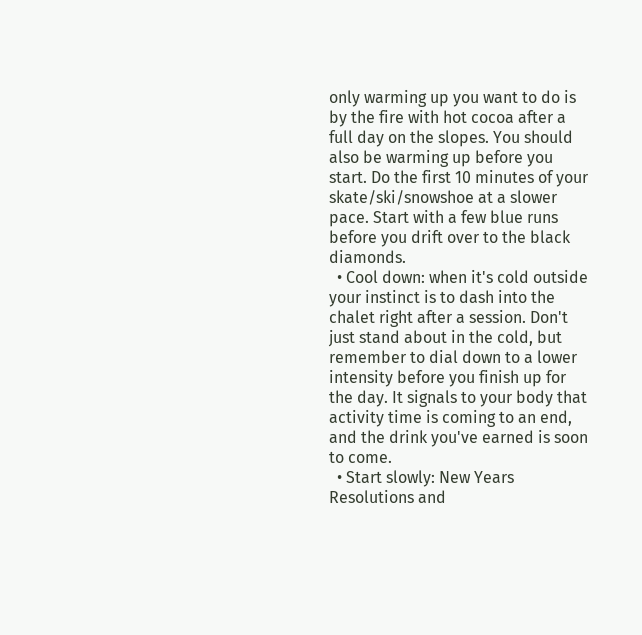only warming up you want to do is by the fire with hot cocoa after a full day on the slopes. You should also be warming up before you start. Do the first 10 minutes of your skate/ski/snowshoe at a slower pace. Start with a few blue runs before you drift over to the black diamonds.
  • Cool down: when it's cold outside your instinct is to dash into the chalet right after a session. Don't just stand about in the cold, but remember to dial down to a lower intensity before you finish up for the day. It signals to your body that activity time is coming to an end, and the drink you've earned is soon to come.
  • Start slowly: New Years Resolutions and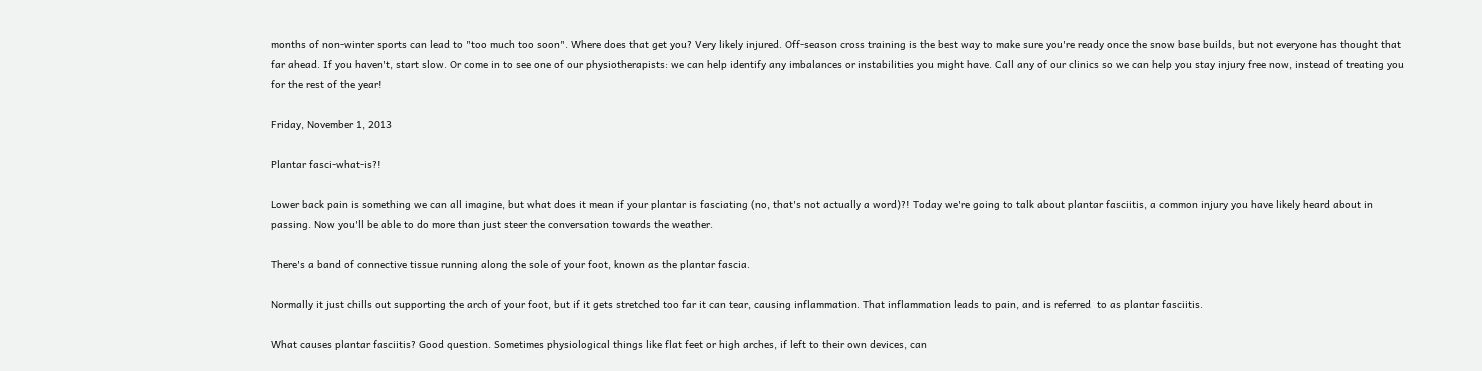months of non-winter sports can lead to "too much too soon". Where does that get you? Very likely injured. Off-season cross training is the best way to make sure you're ready once the snow base builds, but not everyone has thought that far ahead. If you haven't, start slow. Or come in to see one of our physiotherapists: we can help identify any imbalances or instabilities you might have. Call any of our clinics so we can help you stay injury free now, instead of treating you for the rest of the year!

Friday, November 1, 2013

Plantar fasci-what-is?!

Lower back pain is something we can all imagine, but what does it mean if your plantar is fasciating (no, that's not actually a word)?! Today we're going to talk about plantar fasciitis, a common injury you have likely heard about in passing. Now you'll be able to do more than just steer the conversation towards the weather.

There's a band of connective tissue running along the sole of your foot, known as the plantar fascia.

Normally it just chills out supporting the arch of your foot, but if it gets stretched too far it can tear, causing inflammation. That inflammation leads to pain, and is referred  to as plantar fasciitis.

What causes plantar fasciitis? Good question. Sometimes physiological things like flat feet or high arches, if left to their own devices, can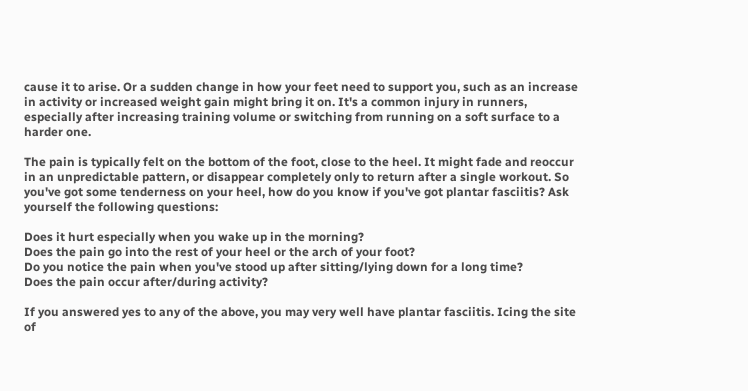cause it to arise. Or a sudden change in how your feet need to support you, such as an increase in activity or increased weight gain might bring it on. It's a common injury in runners, especially after increasing training volume or switching from running on a soft surface to a harder one.

The pain is typically felt on the bottom of the foot, close to the heel. It might fade and reoccur in an unpredictable pattern, or disappear completely only to return after a single workout. So you've got some tenderness on your heel, how do you know if you've got plantar fasciitis? Ask yourself the following questions:

Does it hurt especially when you wake up in the morning?
Does the pain go into the rest of your heel or the arch of your foot?
Do you notice the pain when you've stood up after sitting/lying down for a long time?
Does the pain occur after/during activity?

If you answered yes to any of the above, you may very well have plantar fasciitis. Icing the site of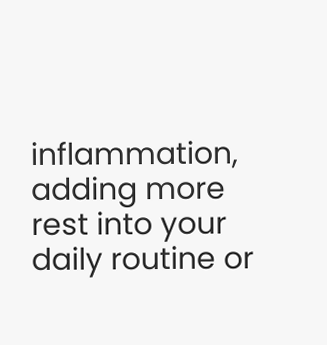inflammation, adding more rest into your daily routine or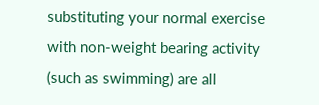substituting your normal exercise with non-weight bearing activity (such as swimming) are all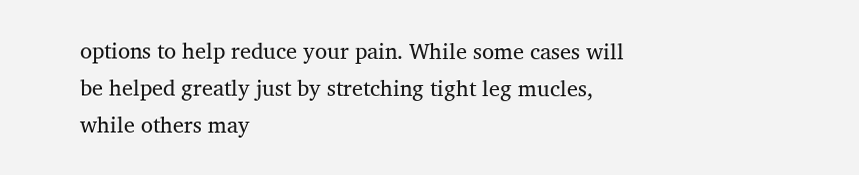options to help reduce your pain. While some cases will be helped greatly just by stretching tight leg mucles, while others may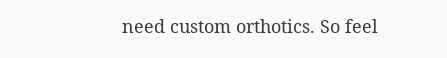need custom orthotics. So feel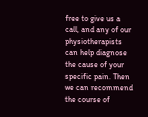free to give us a call, and any of our physiotherapists can help diagnose the cause of your specific pain. Then we can recommend the course of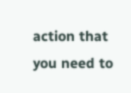action that you need to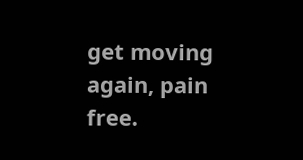get moving again, pain free.